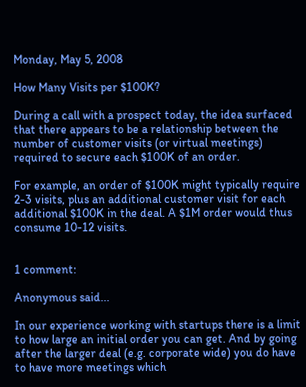Monday, May 5, 2008

How Many Visits per $100K?

During a call with a prospect today, the idea surfaced that there appears to be a relationship between the number of customer visits (or virtual meetings) required to secure each $100K of an order.

For example, an order of $100K might typically require 2-3 visits, plus an additional customer visit for each additional $100K in the deal. A $1M order would thus consume 10-12 visits.


1 comment:

Anonymous said...

In our experience working with startups there is a limit to how large an initial order you can get. And by going after the larger deal (e.g. corporate wide) you do have to have more meetings which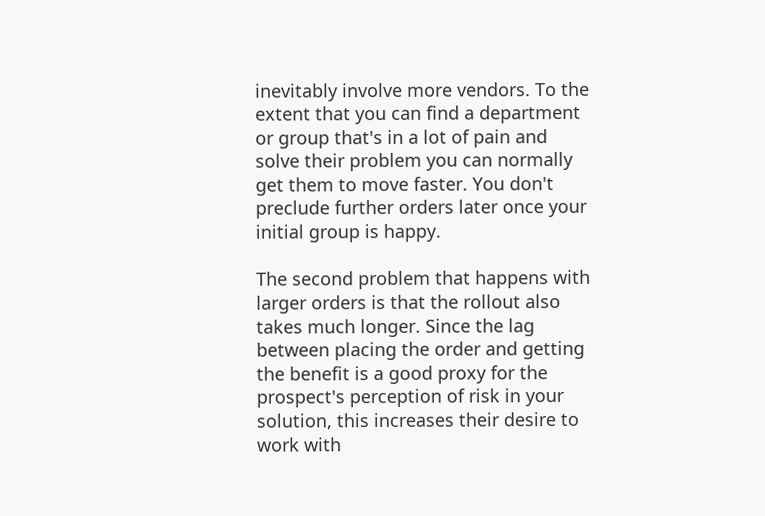inevitably involve more vendors. To the extent that you can find a department or group that's in a lot of pain and solve their problem you can normally get them to move faster. You don't preclude further orders later once your initial group is happy.

The second problem that happens with larger orders is that the rollout also takes much longer. Since the lag between placing the order and getting the benefit is a good proxy for the prospect's perception of risk in your solution, this increases their desire to work with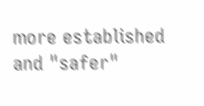more established and "safer"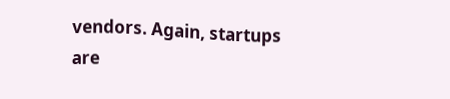vendors. Again, startups are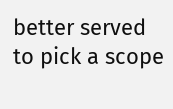better served to pick a scope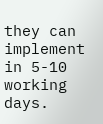they can implement in 5-10 working days.